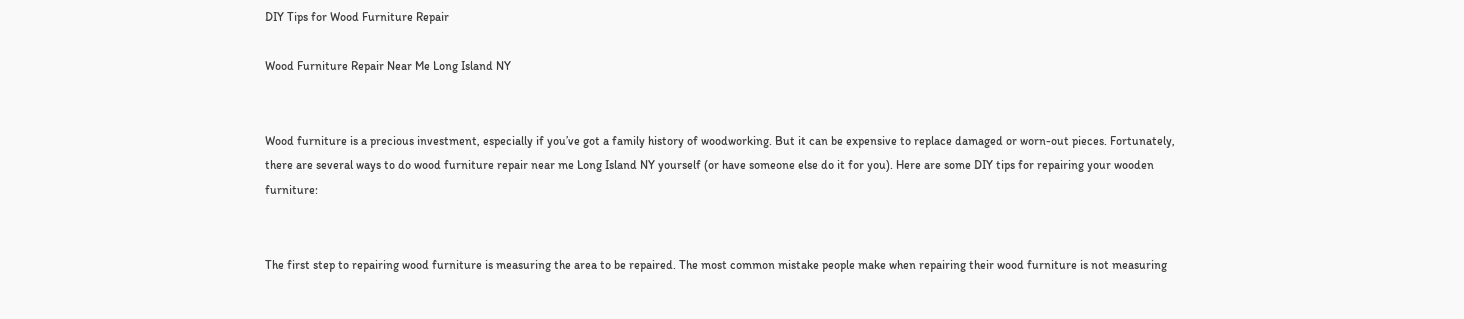DIY Tips for Wood Furniture Repair

Wood Furniture Repair Near Me Long Island NY


Wood furniture is a precious investment, especially if you’ve got a family history of woodworking. But it can be expensive to replace damaged or worn-out pieces. Fortunately, there are several ways to do wood furniture repair near me Long Island NY yourself (or have someone else do it for you). Here are some DIY tips for repairing your wooden furniture:


The first step to repairing wood furniture is measuring the area to be repaired. The most common mistake people make when repairing their wood furniture is not measuring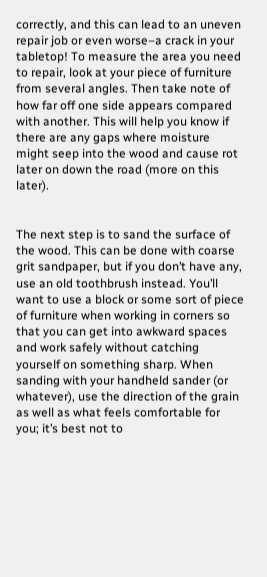correctly, and this can lead to an uneven repair job or even worse–a crack in your tabletop! To measure the area you need to repair, look at your piece of furniture from several angles. Then take note of how far off one side appears compared with another. This will help you know if there are any gaps where moisture might seep into the wood and cause rot later on down the road (more on this later).


The next step is to sand the surface of the wood. This can be done with coarse grit sandpaper, but if you don’t have any, use an old toothbrush instead. You’ll want to use a block or some sort of piece of furniture when working in corners so that you can get into awkward spaces and work safely without catching yourself on something sharp. When sanding with your handheld sander (or whatever), use the direction of the grain as well as what feels comfortable for you; it’s best not to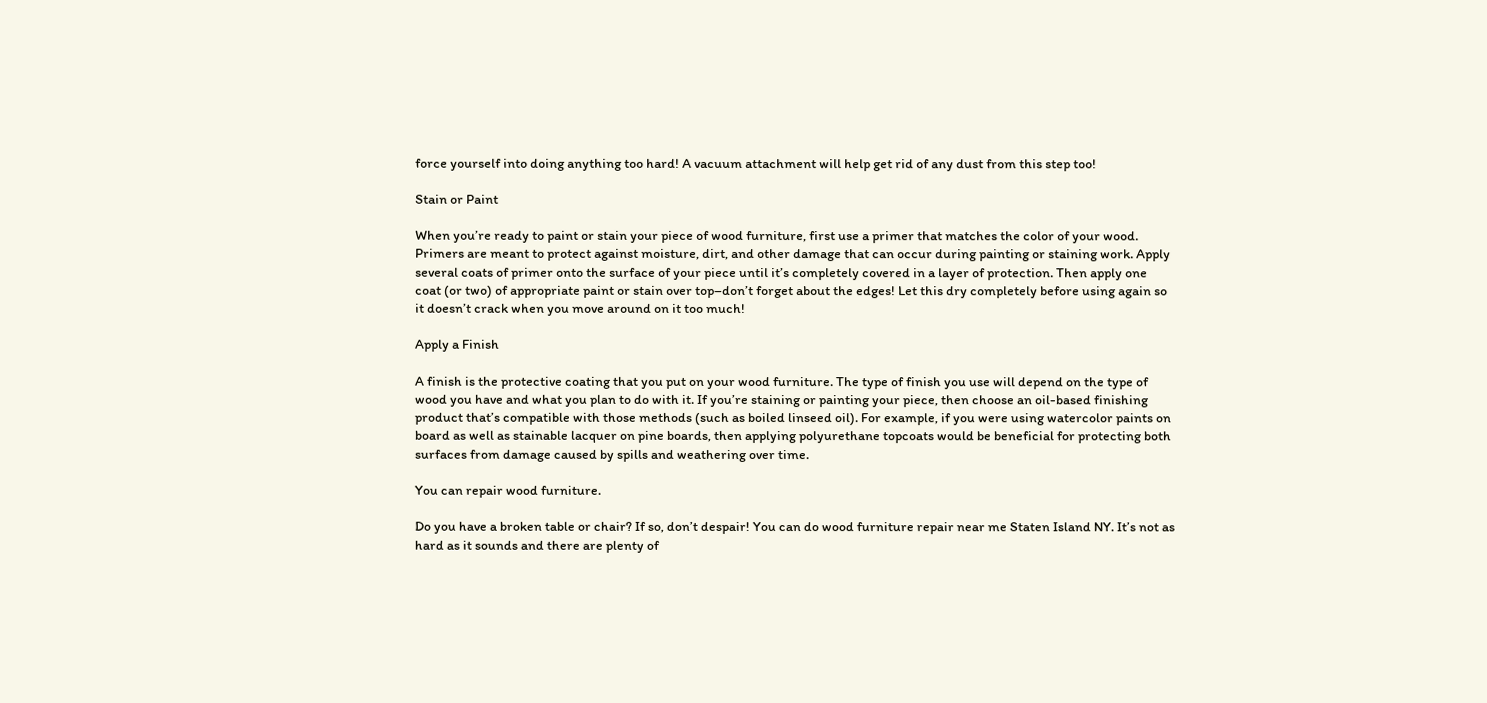force yourself into doing anything too hard! A vacuum attachment will help get rid of any dust from this step too!

Stain or Paint

When you’re ready to paint or stain your piece of wood furniture, first use a primer that matches the color of your wood. Primers are meant to protect against moisture, dirt, and other damage that can occur during painting or staining work. Apply several coats of primer onto the surface of your piece until it’s completely covered in a layer of protection. Then apply one coat (or two) of appropriate paint or stain over top–don’t forget about the edges! Let this dry completely before using again so it doesn’t crack when you move around on it too much!

Apply a Finish

A finish is the protective coating that you put on your wood furniture. The type of finish you use will depend on the type of wood you have and what you plan to do with it. If you’re staining or painting your piece, then choose an oil-based finishing product that’s compatible with those methods (such as boiled linseed oil). For example, if you were using watercolor paints on board as well as stainable lacquer on pine boards, then applying polyurethane topcoats would be beneficial for protecting both surfaces from damage caused by spills and weathering over time.

You can repair wood furniture.

Do you have a broken table or chair? If so, don’t despair! You can do wood furniture repair near me Staten Island NY. It’s not as hard as it sounds and there are plenty of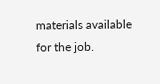materials available for the job.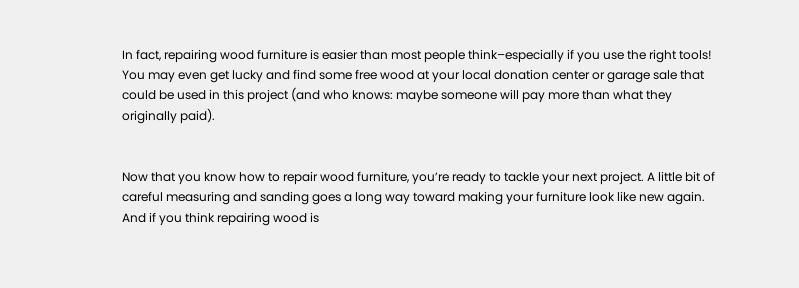In fact, repairing wood furniture is easier than most people think–especially if you use the right tools! You may even get lucky and find some free wood at your local donation center or garage sale that could be used in this project (and who knows: maybe someone will pay more than what they originally paid).


Now that you know how to repair wood furniture, you’re ready to tackle your next project. A little bit of careful measuring and sanding goes a long way toward making your furniture look like new again. And if you think repairing wood is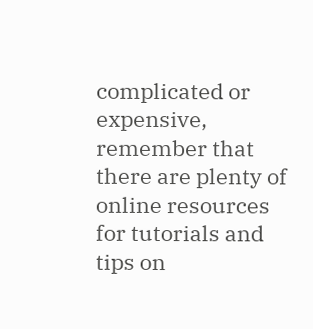complicated or expensive, remember that there are plenty of online resources for tutorials and tips on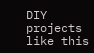DIY projects like this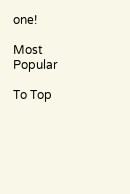one!

Most Popular

To Top